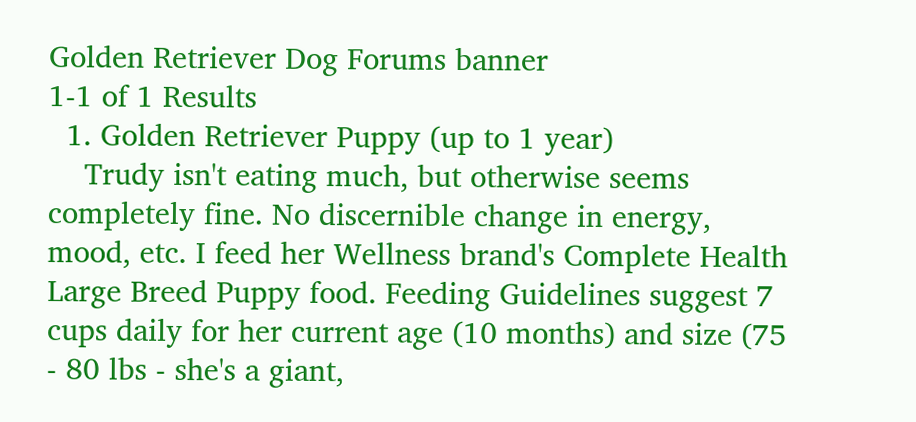Golden Retriever Dog Forums banner
1-1 of 1 Results
  1. Golden Retriever Puppy (up to 1 year)
    Trudy isn't eating much, but otherwise seems completely fine. No discernible change in energy, mood, etc. I feed her Wellness brand's Complete Health Large Breed Puppy food. Feeding Guidelines suggest 7 cups daily for her current age (10 months) and size (75 - 80 lbs - she's a giant,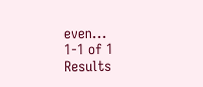even...
1-1 of 1 Results